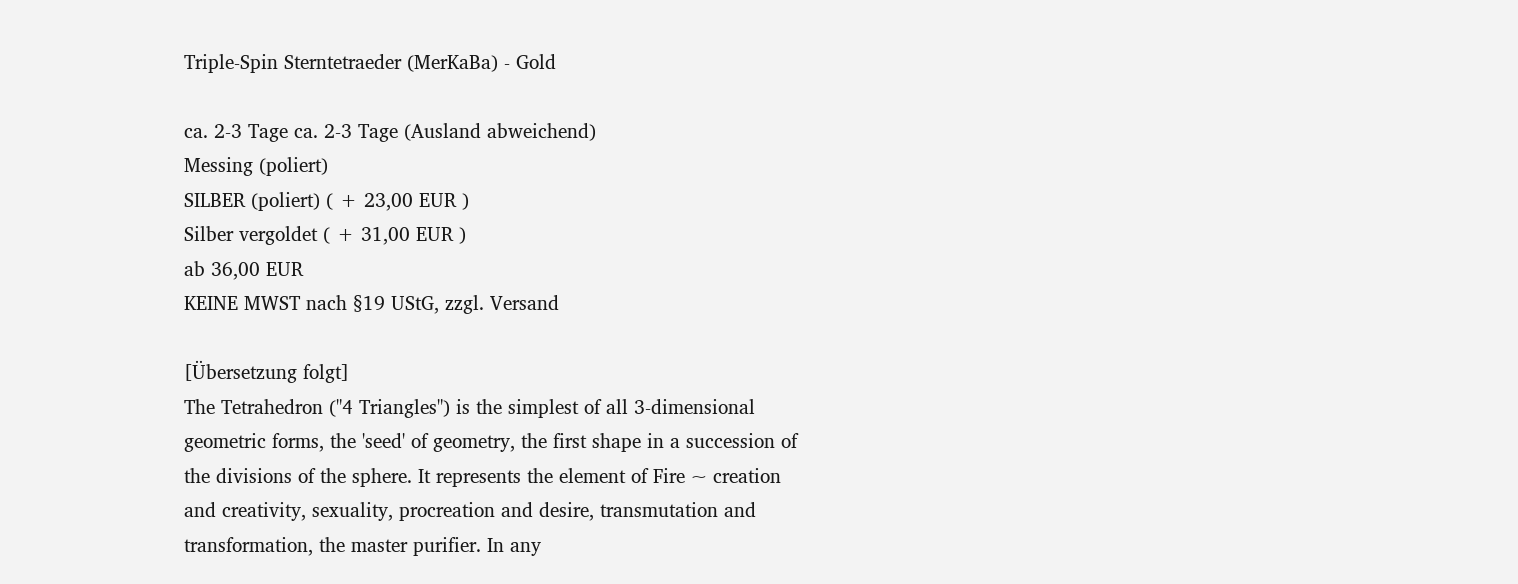Triple-Spin Sterntetraeder (MerKaBa) - Gold

ca. 2-3 Tage ca. 2-3 Tage (Ausland abweichend)
Messing (poliert)
SILBER (poliert) ( + 23,00 EUR )
Silber vergoldet ( + 31,00 EUR )
ab 36,00 EUR
KEINE MWST nach §19 UStG, zzgl. Versand

[Übersetzung folgt]
The Tetrahedron ("4 Triangles") is the simplest of all 3-dimensional geometric forms, the 'seed' of geometry, the first shape in a succession of the divisions of the sphere. It represents the element of Fire ~ creation and creativity, sexuality, procreation and desire, transmutation and transformation, the master purifier. In any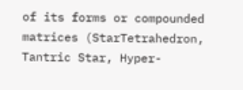of its forms or compounded matrices (StarTetrahedron, Tantric Star, Hyper-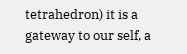tetrahedron) it is a gateway to our self, a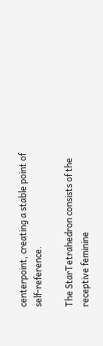centerpoint, creating a stable point of self-reference.

The StarTetrahedron consists of the receptive feminine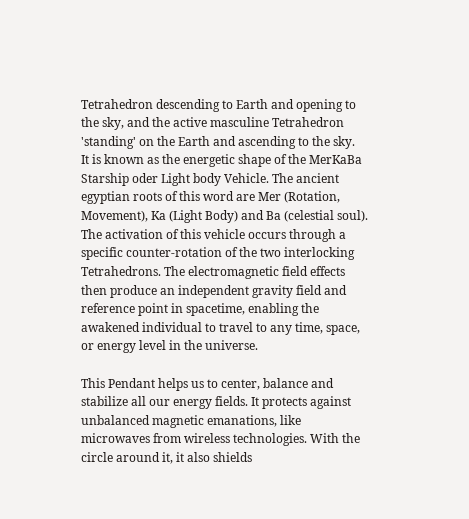Tetrahedron descending to Earth and opening to the sky, and the active masculine Tetrahedron 'standing' on the Earth and ascending to the sky.
It is known as the energetic shape of the MerKaBa Starship oder Light body Vehicle. The ancient egyptian roots of this word are Mer (Rotation, Movement), Ka (Light Body) and Ba (celestial soul). The activation of this vehicle occurs through a specific counter-rotation of the two interlocking Tetrahedrons. The electromagnetic field effects then produce an independent gravity field and reference point in spacetime, enabling the awakened individual to travel to any time, space, or energy level in the universe.

This Pendant helps us to center, balance and stabilize all our energy fields. It protects against unbalanced magnetic emanations, like microwaves from wireless technologies. With the circle around it, it also shields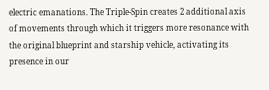electric emanations. The Triple-Spin creates 2 additional axis of movements through which it triggers more resonance with the original blueprint and starship vehicle, activating its presence in our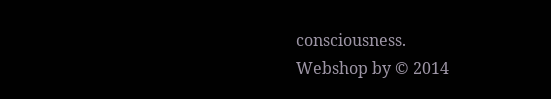consciousness.
Webshop by © 2014